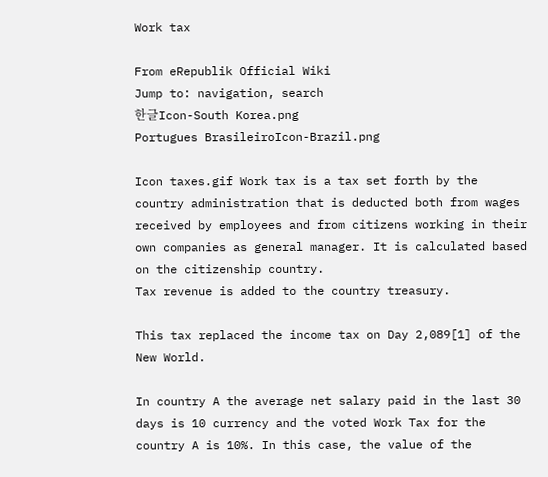Work tax

From eRepublik Official Wiki
Jump to: navigation, search
한글Icon-South Korea.png
Portugues BrasileiroIcon-Brazil.png

Icon taxes.gif Work tax is a tax set forth by the country administration that is deducted both from wages received by employees and from citizens working in their own companies as general manager. It is calculated based on the citizenship country.
Tax revenue is added to the country treasury.

This tax replaced the income tax on Day 2,089[1] of the New World.

In country A the average net salary paid in the last 30 days is 10 currency and the voted Work Tax for the country A is 10%. In this case, the value of the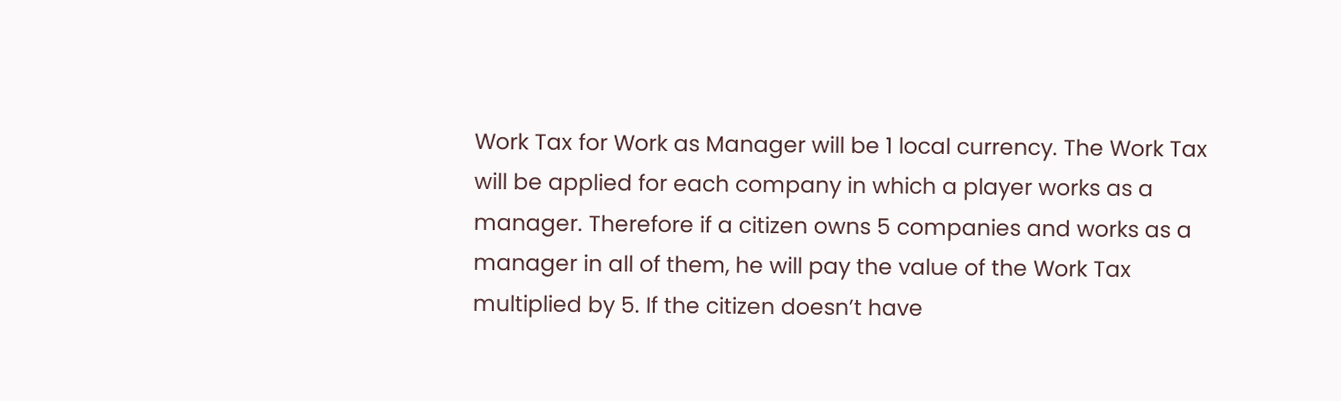Work Tax for Work as Manager will be 1 local currency. The Work Tax will be applied for each company in which a player works as a manager. Therefore if a citizen owns 5 companies and works as a manager in all of them, he will pay the value of the Work Tax multiplied by 5. If the citizen doesn’t have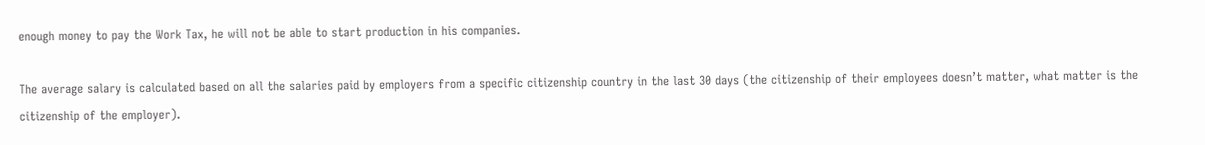enough money to pay the Work Tax, he will not be able to start production in his companies.

The average salary is calculated based on all the salaries paid by employers from a specific citizenship country in the last 30 days (the citizenship of their employees doesn’t matter, what matter is the citizenship of the employer).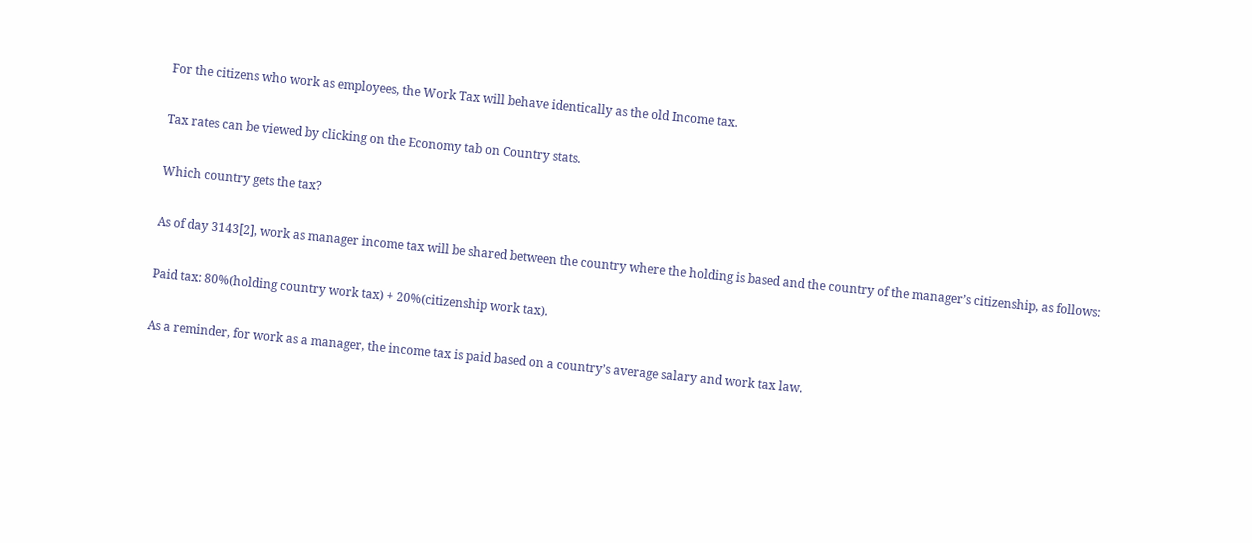For the citizens who work as employees, the Work Tax will behave identically as the old Income tax.

Tax rates can be viewed by clicking on the Economy tab on Country stats.

Which country gets the tax?

As of day 3143[2], work as manager income tax will be shared between the country where the holding is based and the country of the manager’s citizenship, as follows:

Paid tax: 80%(holding country work tax) + 20%(citizenship work tax).

As a reminder, for work as a manager, the income tax is paid based on a country’s average salary and work tax law.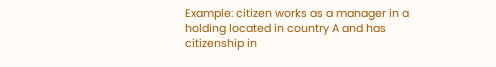Example: citizen works as a manager in a holding located in country A and has citizenship in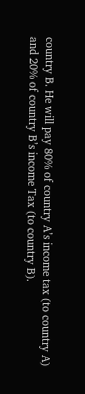country B. He will pay 80% of country A’s income tax (to country A) and 20% of country B’s income Tax (to country B).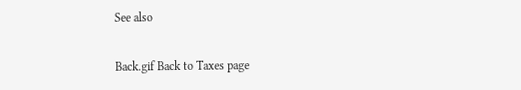See also

Back.gif Back to Taxes page